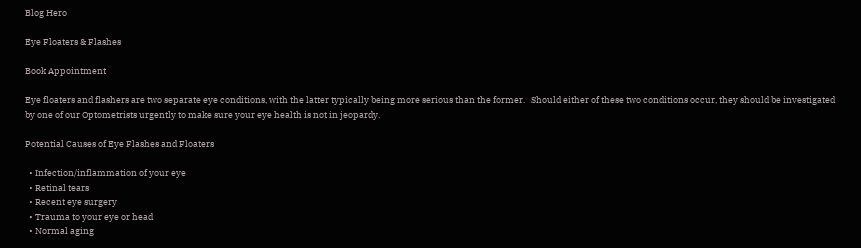Blog Hero

Eye Floaters & Flashes

Book Appointment

Eye floaters and flashers are two separate eye conditions, with the latter typically being more serious than the former.   Should either of these two conditions occur, they should be investigated by one of our Optometrists urgently to make sure your eye health is not in jeopardy.

Potential Causes of Eye Flashes and Floaters

  • Infection/inflammation of your eye
  • Retinal tears
  • Recent eye surgery
  • Trauma to your eye or head
  • Normal aging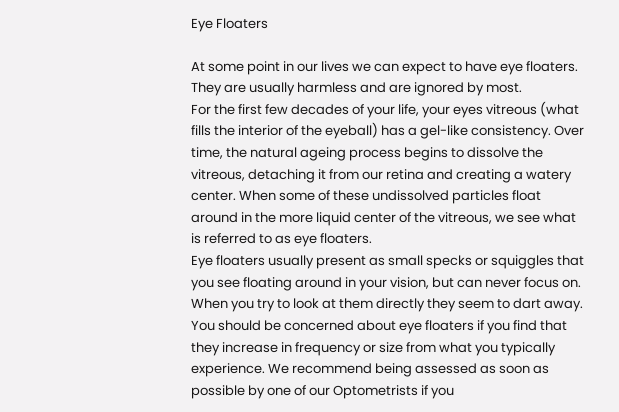Eye Floaters

At some point in our lives we can expect to have eye floaters. They are usually harmless and are ignored by most.
For the first few decades of your life, your eyes vitreous (what fills the interior of the eyeball) has a gel-like consistency. Over time, the natural ageing process begins to dissolve the vitreous, detaching it from our retina and creating a watery center. When some of these undissolved particles float around in the more liquid center of the vitreous, we see what is referred to as eye floaters.
Eye floaters usually present as small specks or squiggles that you see floating around in your vision, but can never focus on. When you try to look at them directly they seem to dart away.
You should be concerned about eye floaters if you find that they increase in frequency or size from what you typically experience. We recommend being assessed as soon as possible by one of our Optometrists if you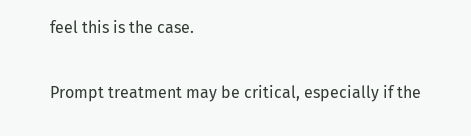feel this is the case.

Prompt treatment may be critical, especially if the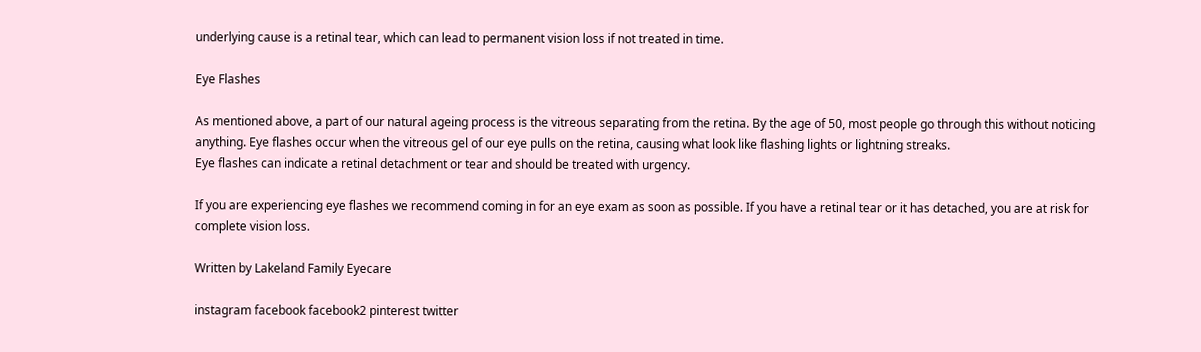underlying cause is a retinal tear, which can lead to permanent vision loss if not treated in time.

Eye Flashes

As mentioned above, a part of our natural ageing process is the vitreous separating from the retina. By the age of 50, most people go through this without noticing anything. Eye flashes occur when the vitreous gel of our eye pulls on the retina, causing what look like flashing lights or lightning streaks.
Eye flashes can indicate a retinal detachment or tear and should be treated with urgency.

If you are experiencing eye flashes we recommend coming in for an eye exam as soon as possible. If you have a retinal tear or it has detached, you are at risk for complete vision loss.

Written by Lakeland Family Eyecare

instagram facebook facebook2 pinterest twitter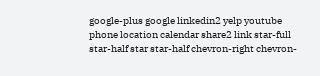google-plus google linkedin2 yelp youtube phone location calendar share2 link star-full star-half star star-half chevron-right chevron-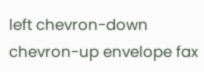left chevron-down chevron-up envelope fax